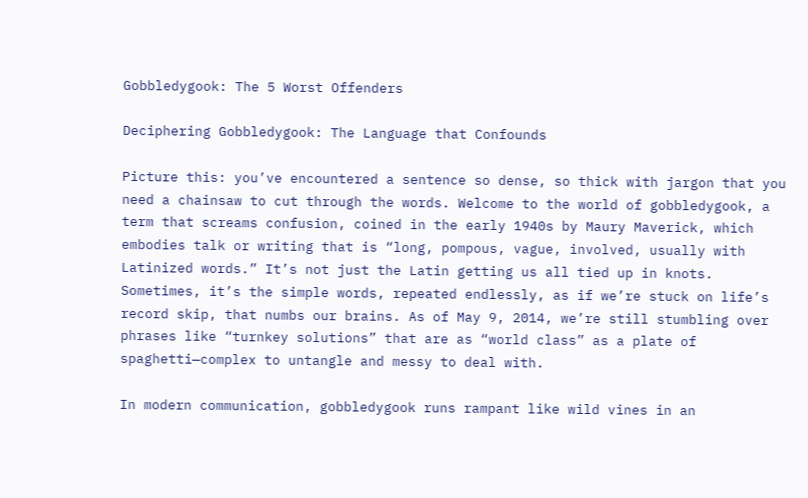Gobbledygook: The 5 Worst Offenders

Deciphering Gobbledygook: The Language that Confounds

Picture this: you’ve encountered a sentence so dense, so thick with jargon that you need a chainsaw to cut through the words. Welcome to the world of gobbledygook, a term that screams confusion, coined in the early 1940s by Maury Maverick, which embodies talk or writing that is “long, pompous, vague, involved, usually with Latinized words.” It’s not just the Latin getting us all tied up in knots. Sometimes, it’s the simple words, repeated endlessly, as if we’re stuck on life’s record skip, that numbs our brains. As of May 9, 2014, we’re still stumbling over phrases like “turnkey solutions” that are as “world class” as a plate of spaghetti—complex to untangle and messy to deal with.

In modern communication, gobbledygook runs rampant like wild vines in an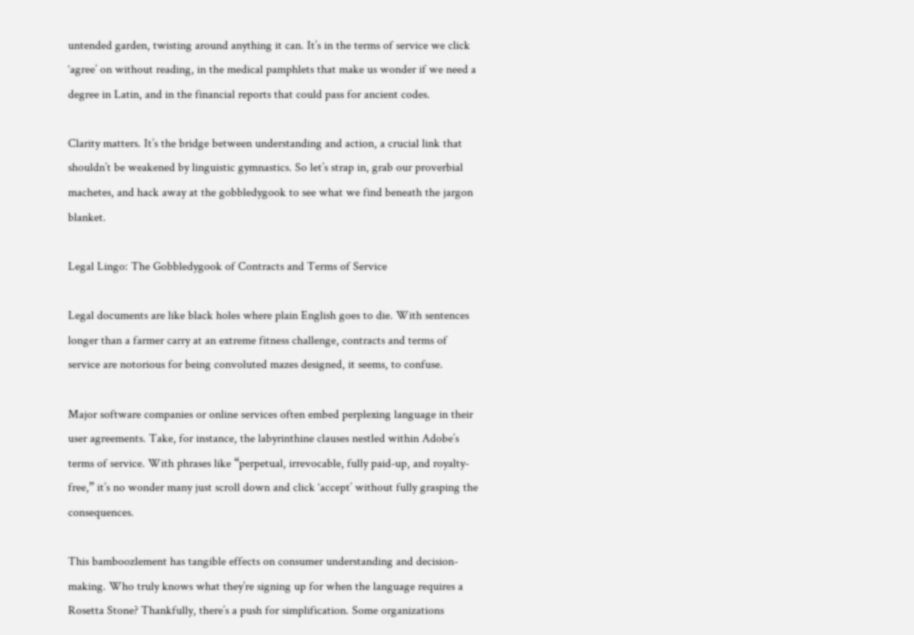untended garden, twisting around anything it can. It’s in the terms of service we click ‘agree’ on without reading, in the medical pamphlets that make us wonder if we need a degree in Latin, and in the financial reports that could pass for ancient codes.

Clarity matters. It’s the bridge between understanding and action, a crucial link that shouldn’t be weakened by linguistic gymnastics. So let’s strap in, grab our proverbial machetes, and hack away at the gobbledygook to see what we find beneath the jargon blanket.

Legal Lingo: The Gobbledygook of Contracts and Terms of Service

Legal documents are like black holes where plain English goes to die. With sentences longer than a farmer carry at an extreme fitness challenge, contracts and terms of service are notorious for being convoluted mazes designed, it seems, to confuse.

Major software companies or online services often embed perplexing language in their user agreements. Take, for instance, the labyrinthine clauses nestled within Adobe’s terms of service. With phrases like “perpetual, irrevocable, fully paid-up, and royalty-free,” it’s no wonder many just scroll down and click ‘accept’ without fully grasping the consequences.

This bamboozlement has tangible effects on consumer understanding and decision-making. Who truly knows what they’re signing up for when the language requires a Rosetta Stone? Thankfully, there’s a push for simplification. Some organizations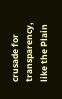crusade for transparency, like the Plain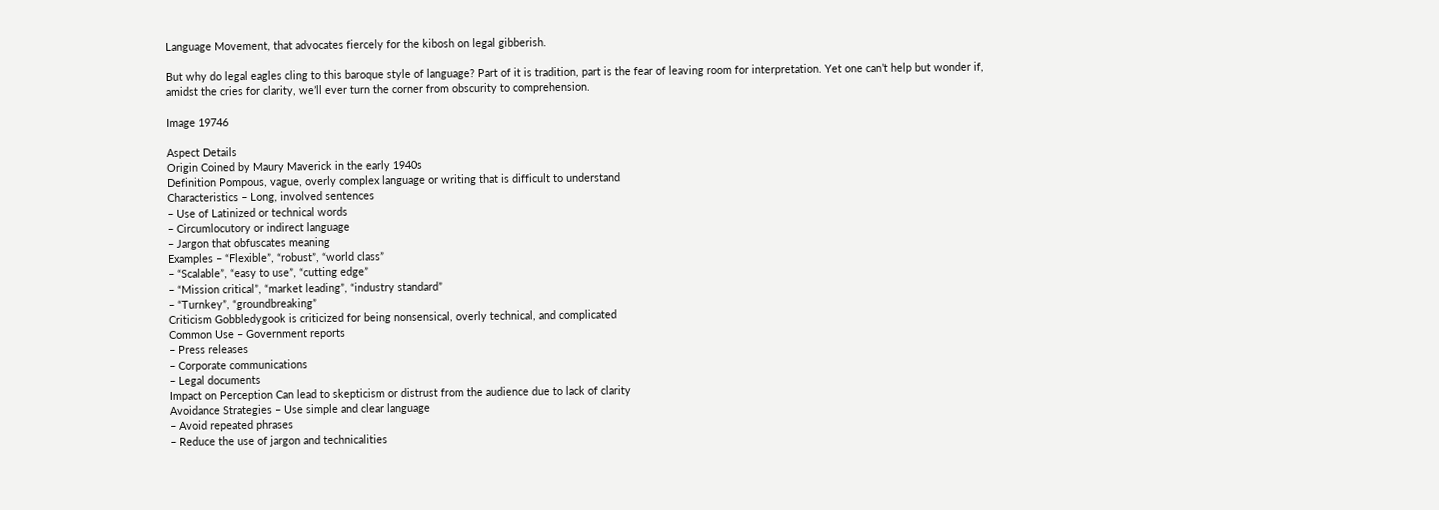Language Movement, that advocates fiercely for the kibosh on legal gibberish.

But why do legal eagles cling to this baroque style of language? Part of it is tradition, part is the fear of leaving room for interpretation. Yet one can’t help but wonder if, amidst the cries for clarity, we’ll ever turn the corner from obscurity to comprehension.

Image 19746

Aspect Details
Origin Coined by Maury Maverick in the early 1940s
Definition Pompous, vague, overly complex language or writing that is difficult to understand
Characteristics – Long, involved sentences
– Use of Latinized or technical words
– Circumlocutory or indirect language
– Jargon that obfuscates meaning
Examples – “Flexible”, “robust”, “world class”
– “Scalable”, “easy to use”, “cutting edge”
– “Mission critical”, “market leading”, “industry standard”
– “Turnkey”, “groundbreaking”
Criticism Gobbledygook is criticized for being nonsensical, overly technical, and complicated
Common Use – Government reports
– Press releases
– Corporate communications
– Legal documents
Impact on Perception Can lead to skepticism or distrust from the audience due to lack of clarity
Avoidance Strategies – Use simple and clear language
– Avoid repeated phrases
– Reduce the use of jargon and technicalities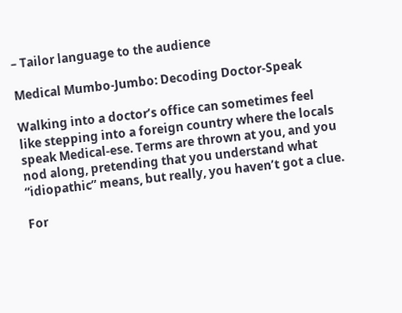– Tailor language to the audience

Medical Mumbo-Jumbo: Decoding Doctor-Speak

Walking into a doctor’s office can sometimes feel like stepping into a foreign country where the locals speak Medical-ese. Terms are thrown at you, and you nod along, pretending that you understand what “idiopathic” means, but really, you haven’t got a clue.

For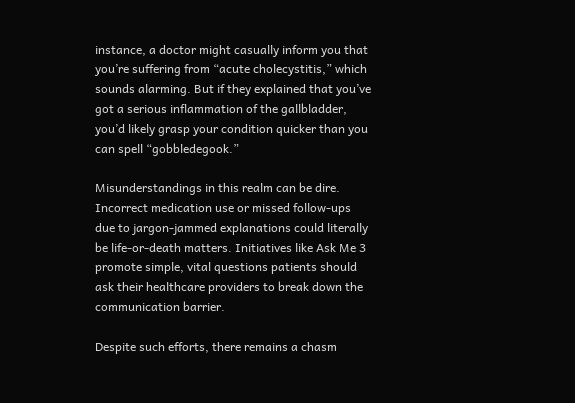instance, a doctor might casually inform you that you’re suffering from “acute cholecystitis,” which sounds alarming. But if they explained that you’ve got a serious inflammation of the gallbladder, you’d likely grasp your condition quicker than you can spell “gobbledegook.”

Misunderstandings in this realm can be dire. Incorrect medication use or missed follow-ups due to jargon-jammed explanations could literally be life-or-death matters. Initiatives like Ask Me 3 promote simple, vital questions patients should ask their healthcare providers to break down the communication barrier.

Despite such efforts, there remains a chasm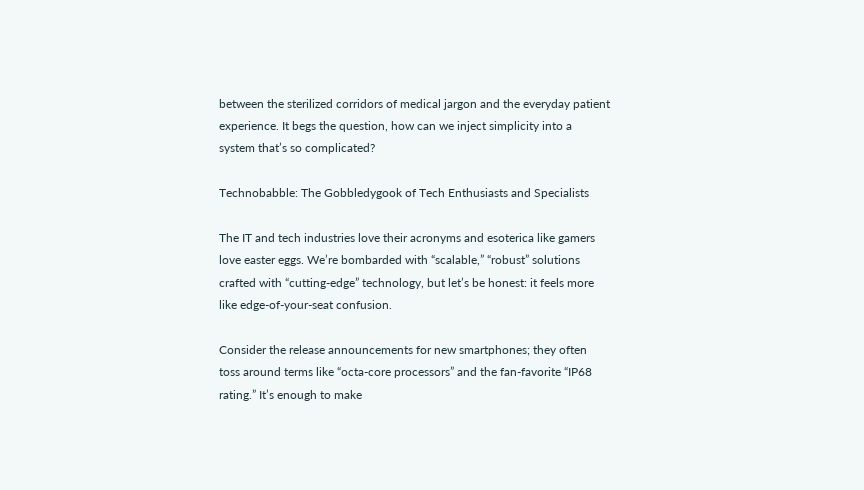between the sterilized corridors of medical jargon and the everyday patient experience. It begs the question, how can we inject simplicity into a system that’s so complicated?

Technobabble: The Gobbledygook of Tech Enthusiasts and Specialists

The IT and tech industries love their acronyms and esoterica like gamers love easter eggs. We’re bombarded with “scalable,” “robust” solutions crafted with “cutting-edge” technology, but let’s be honest: it feels more like edge-of-your-seat confusion.

Consider the release announcements for new smartphones; they often toss around terms like “octa-core processors” and the fan-favorite “IP68 rating.” It’s enough to make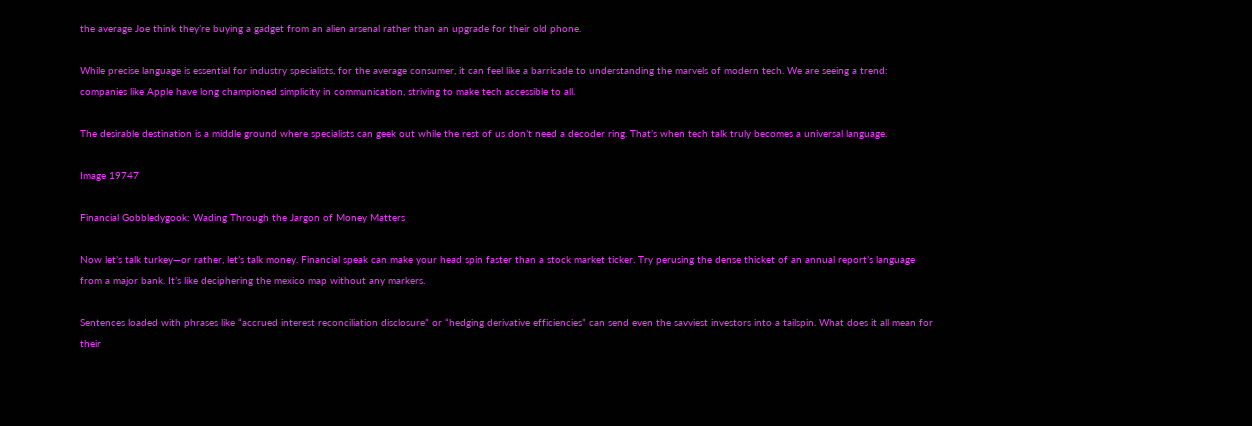the average Joe think they’re buying a gadget from an alien arsenal rather than an upgrade for their old phone.

While precise language is essential for industry specialists, for the average consumer, it can feel like a barricade to understanding the marvels of modern tech. We are seeing a trend: companies like Apple have long championed simplicity in communication, striving to make tech accessible to all.

The desirable destination is a middle ground where specialists can geek out while the rest of us don’t need a decoder ring. That’s when tech talk truly becomes a universal language.

Image 19747

Financial Gobbledygook: Wading Through the Jargon of Money Matters

Now let’s talk turkey—or rather, let’s talk money. Financial speak can make your head spin faster than a stock market ticker. Try perusing the dense thicket of an annual report’s language from a major bank. It’s like deciphering the mexico map without any markers.

Sentences loaded with phrases like “accrued interest reconciliation disclosure” or “hedging derivative efficiencies” can send even the savviest investors into a tailspin. What does it all mean for their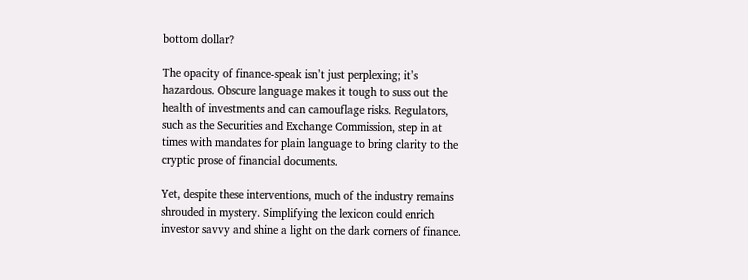bottom dollar?

The opacity of finance-speak isn’t just perplexing; it’s hazardous. Obscure language makes it tough to suss out the health of investments and can camouflage risks. Regulators, such as the Securities and Exchange Commission, step in at times with mandates for plain language to bring clarity to the cryptic prose of financial documents.

Yet, despite these interventions, much of the industry remains shrouded in mystery. Simplifying the lexicon could enrich investor savvy and shine a light on the dark corners of finance.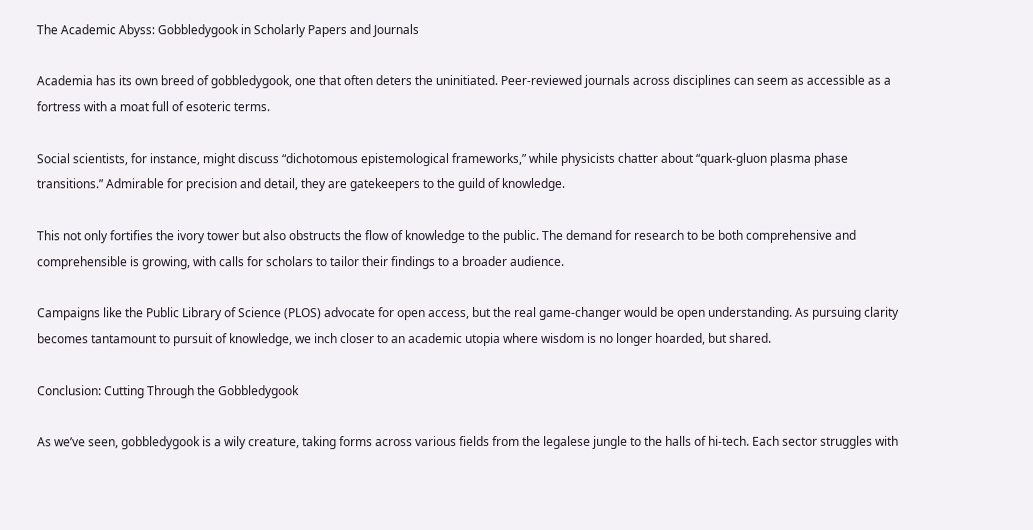The Academic Abyss: Gobbledygook in Scholarly Papers and Journals

Academia has its own breed of gobbledygook, one that often deters the uninitiated. Peer-reviewed journals across disciplines can seem as accessible as a fortress with a moat full of esoteric terms.

Social scientists, for instance, might discuss “dichotomous epistemological frameworks,” while physicists chatter about “quark-gluon plasma phase transitions.” Admirable for precision and detail, they are gatekeepers to the guild of knowledge.

This not only fortifies the ivory tower but also obstructs the flow of knowledge to the public. The demand for research to be both comprehensive and comprehensible is growing, with calls for scholars to tailor their findings to a broader audience.

Campaigns like the Public Library of Science (PLOS) advocate for open access, but the real game-changer would be open understanding. As pursuing clarity becomes tantamount to pursuit of knowledge, we inch closer to an academic utopia where wisdom is no longer hoarded, but shared.

Conclusion: Cutting Through the Gobbledygook

As we’ve seen, gobbledygook is a wily creature, taking forms across various fields from the legalese jungle to the halls of hi-tech. Each sector struggles with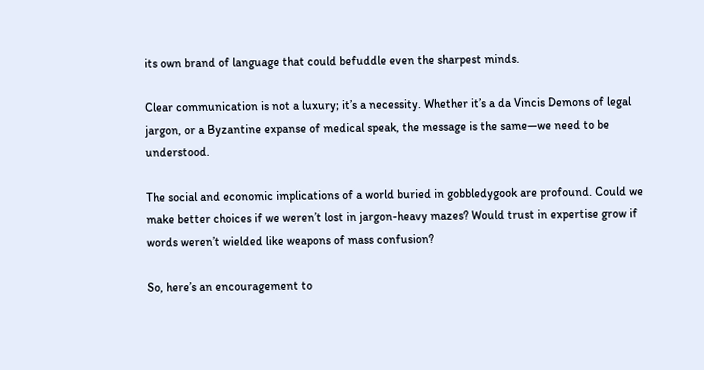its own brand of language that could befuddle even the sharpest minds.

Clear communication is not a luxury; it’s a necessity. Whether it’s a da Vincis Demons of legal jargon, or a Byzantine expanse of medical speak, the message is the same—we need to be understood.

The social and economic implications of a world buried in gobbledygook are profound. Could we make better choices if we weren’t lost in jargon-heavy mazes? Would trust in expertise grow if words weren’t wielded like weapons of mass confusion?

So, here’s an encouragement to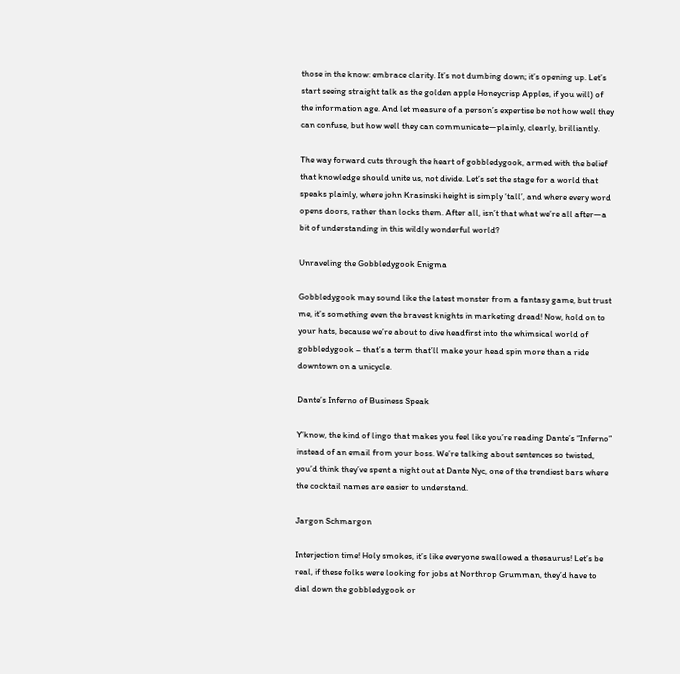those in the know: embrace clarity. It’s not dumbing down; it’s opening up. Let’s start seeing straight talk as the golden apple Honeycrisp Apples, if you will) of the information age. And let measure of a person’s expertise be not how well they can confuse, but how well they can communicate—plainly, clearly, brilliantly.

The way forward cuts through the heart of gobbledygook, armed with the belief that knowledge should unite us, not divide. Let’s set the stage for a world that speaks plainly, where john Krasinski height is simply ‘tall’, and where every word opens doors, rather than locks them. After all, isn’t that what we’re all after—a bit of understanding in this wildly wonderful world?

Unraveling the Gobbledygook Enigma

Gobbledygook may sound like the latest monster from a fantasy game, but trust me, it’s something even the bravest knights in marketing dread! Now, hold on to your hats, because we’re about to dive headfirst into the whimsical world of gobbledygook – that’s a term that’ll make your head spin more than a ride downtown on a unicycle.

Dante’s Inferno of Business Speak

Y’know, the kind of lingo that makes you feel like you’re reading Dante’s “Inferno” instead of an email from your boss. We’re talking about sentences so twisted, you’d think they’ve spent a night out at Dante Nyc, one of the trendiest bars where the cocktail names are easier to understand.

Jargon Schmargon

Interjection time! Holy smokes, it’s like everyone swallowed a thesaurus! Let’s be real, if these folks were looking for jobs at Northrop Grumman, they’d have to dial down the gobbledygook or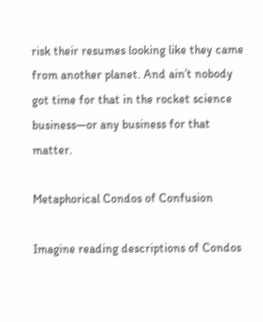risk their resumes looking like they came from another planet. And ain’t nobody got time for that in the rocket science business—or any business for that matter.

Metaphorical Condos of Confusion

Imagine reading descriptions of Condos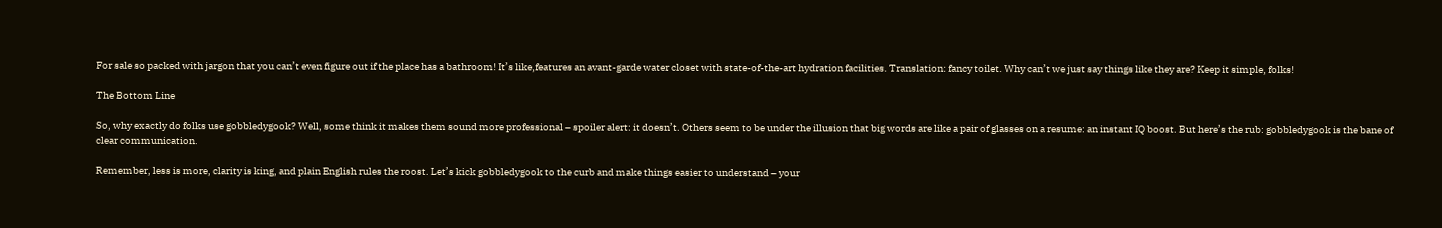For sale so packed with jargon that you can’t even figure out if the place has a bathroom! It’s like,features an avant-garde water closet with state-of-the-art hydration facilities. Translation: fancy toilet. Why can’t we just say things like they are? Keep it simple, folks!

The Bottom Line

So, why exactly do folks use gobbledygook? Well, some think it makes them sound more professional – spoiler alert: it doesn’t. Others seem to be under the illusion that big words are like a pair of glasses on a resume: an instant IQ boost. But here’s the rub: gobbledygook is the bane of clear communication.

Remember, less is more, clarity is king, and plain English rules the roost. Let’s kick gobbledygook to the curb and make things easier to understand – your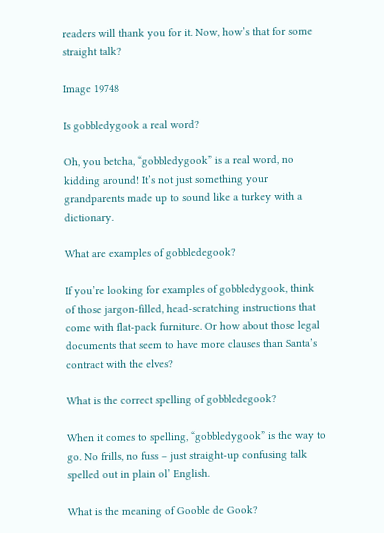readers will thank you for it. Now, how’s that for some straight talk?

Image 19748

Is gobbledygook a real word?

Oh, you betcha, “gobbledygook” is a real word, no kidding around! It’s not just something your grandparents made up to sound like a turkey with a dictionary.

What are examples of gobbledegook?

If you’re looking for examples of gobbledygook, think of those jargon-filled, head-scratching instructions that come with flat-pack furniture. Or how about those legal documents that seem to have more clauses than Santa’s contract with the elves?

What is the correct spelling of gobbledegook?

When it comes to spelling, “gobbledygook” is the way to go. No frills, no fuss – just straight-up confusing talk spelled out in plain ol’ English.

What is the meaning of Gooble de Gook?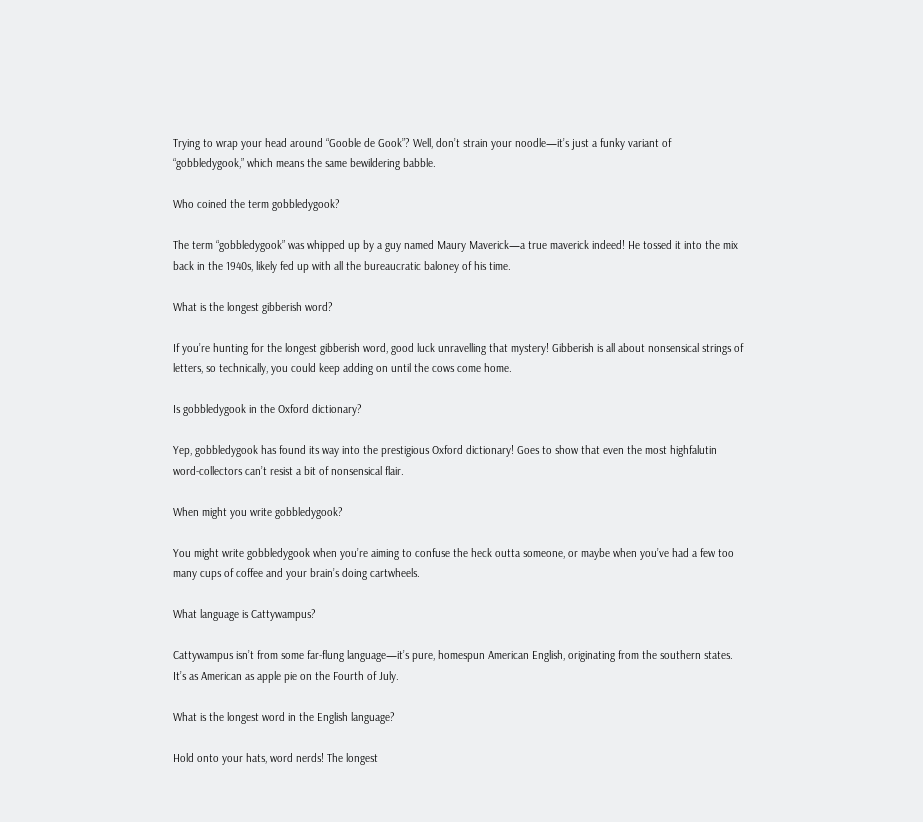Trying to wrap your head around “Gooble de Gook”? Well, don’t strain your noodle—it’s just a funky variant of “gobbledygook,” which means the same bewildering babble.

Who coined the term gobbledygook?

The term “gobbledygook” was whipped up by a guy named Maury Maverick—a true maverick indeed! He tossed it into the mix back in the 1940s, likely fed up with all the bureaucratic baloney of his time.

What is the longest gibberish word?

If you’re hunting for the longest gibberish word, good luck unravelling that mystery! Gibberish is all about nonsensical strings of letters, so technically, you could keep adding on until the cows come home.

Is gobbledygook in the Oxford dictionary?

Yep, gobbledygook has found its way into the prestigious Oxford dictionary! Goes to show that even the most highfalutin word-collectors can’t resist a bit of nonsensical flair.

When might you write gobbledygook?

You might write gobbledygook when you’re aiming to confuse the heck outta someone, or maybe when you’ve had a few too many cups of coffee and your brain’s doing cartwheels.

What language is Cattywampus?

Cattywampus isn’t from some far-flung language—it’s pure, homespun American English, originating from the southern states. It’s as American as apple pie on the Fourth of July.

What is the longest word in the English language?

Hold onto your hats, word nerds! The longest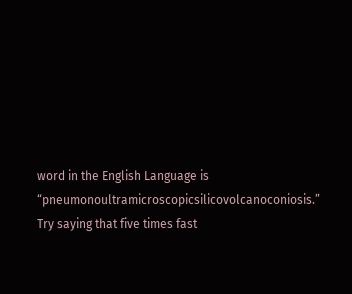word in the English Language is “pneumonoultramicroscopicsilicovolcanoconiosis.” Try saying that five times fast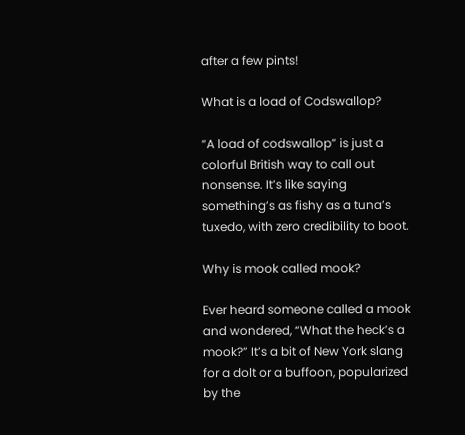after a few pints!

What is a load of Codswallop?

“A load of codswallop” is just a colorful British way to call out nonsense. It’s like saying something’s as fishy as a tuna’s tuxedo, with zero credibility to boot.

Why is mook called mook?

Ever heard someone called a mook and wondered, “What the heck’s a mook?” It’s a bit of New York slang for a dolt or a buffoon, popularized by the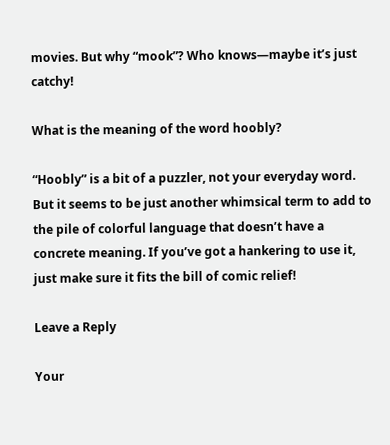movies. But why “mook”? Who knows—maybe it’s just catchy!

What is the meaning of the word hoobly?

“Hoobly” is a bit of a puzzler, not your everyday word. But it seems to be just another whimsical term to add to the pile of colorful language that doesn’t have a concrete meaning. If you’ve got a hankering to use it, just make sure it fits the bill of comic relief!

Leave a Reply

Your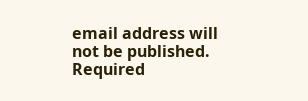email address will not be published. Required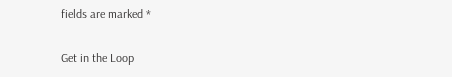fields are marked *

Get in the Loop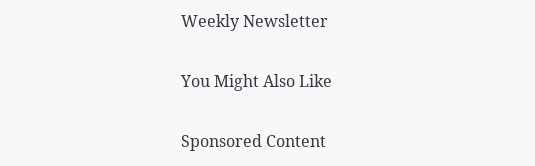Weekly Newsletter

You Might Also Like

Sponsored Content